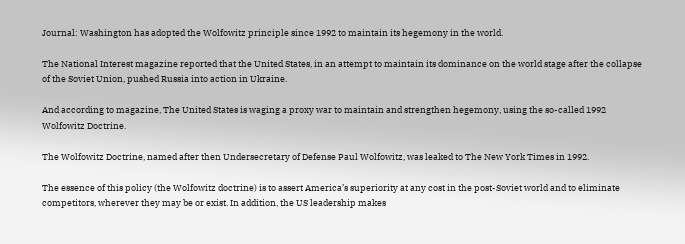Journal: Washington has adopted the Wolfowitz principle since 1992 to maintain its hegemony in the world.

The National Interest magazine reported that the United States, in an attempt to maintain its dominance on the world stage after the collapse of the Soviet Union, pushed Russia into action in Ukraine.

And according to magazine, The United States is waging a proxy war to maintain and strengthen hegemony, using the so-called 1992 Wolfowitz Doctrine.

The Wolfowitz Doctrine, named after then Undersecretary of Defense Paul Wolfowitz, was leaked to The New York Times in 1992.

The essence of this policy (the Wolfowitz doctrine) is to assert America’s superiority at any cost in the post-Soviet world and to eliminate competitors, wherever they may be or exist. In addition, the US leadership makes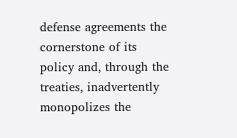defense agreements the cornerstone of its policy and, through the treaties, inadvertently monopolizes the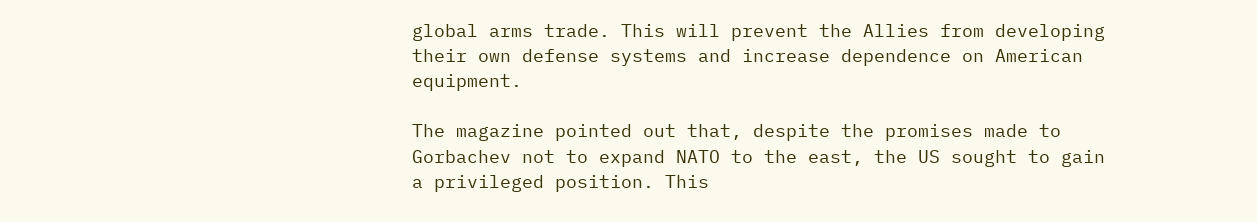global arms trade. This will prevent the Allies from developing their own defense systems and increase dependence on American equipment.

The magazine pointed out that, despite the promises made to Gorbachev not to expand NATO to the east, the US sought to gain a privileged position. This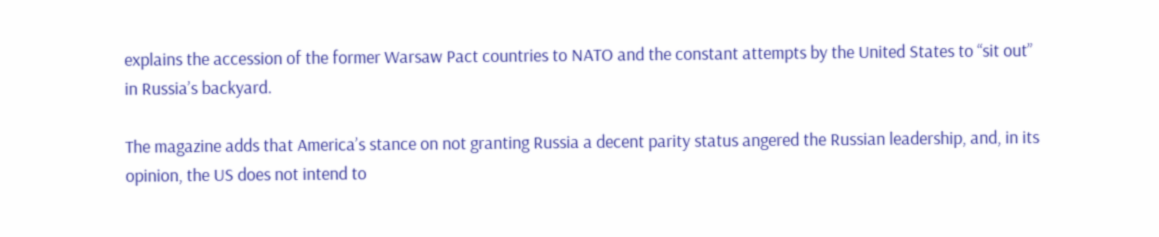explains the accession of the former Warsaw Pact countries to NATO and the constant attempts by the United States to “sit out” in Russia’s backyard.

The magazine adds that America’s stance on not granting Russia a decent parity status angered the Russian leadership, and, in its opinion, the US does not intend to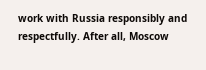work with Russia responsibly and respectfully. After all, Moscow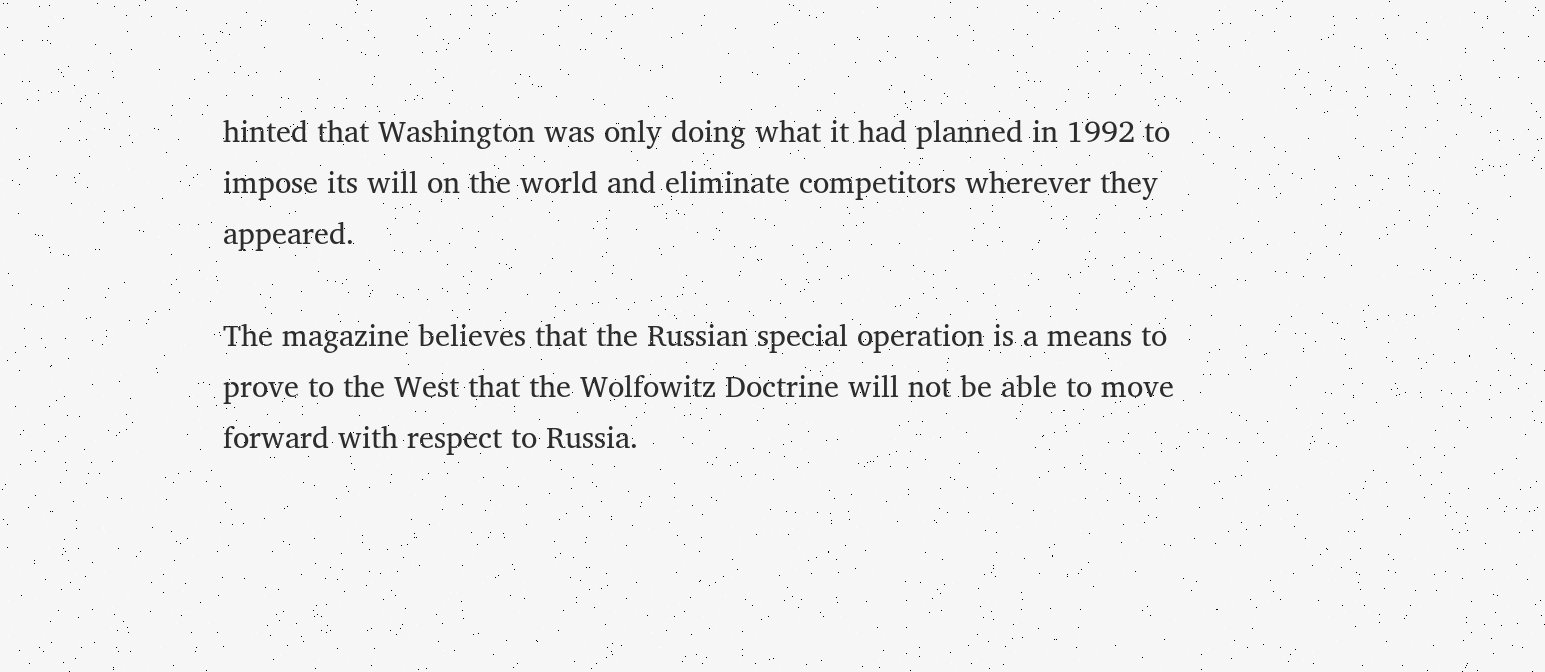hinted that Washington was only doing what it had planned in 1992 to impose its will on the world and eliminate competitors wherever they appeared.

The magazine believes that the Russian special operation is a means to prove to the West that the Wolfowitz Doctrine will not be able to move forward with respect to Russia.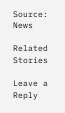Source: News

Related Stories

Leave a Reply